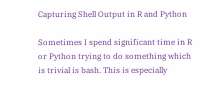Capturing Shell Output in R and Python

Sometimes I spend significant time in R or Python trying to do something which is trivial is bash. This is especially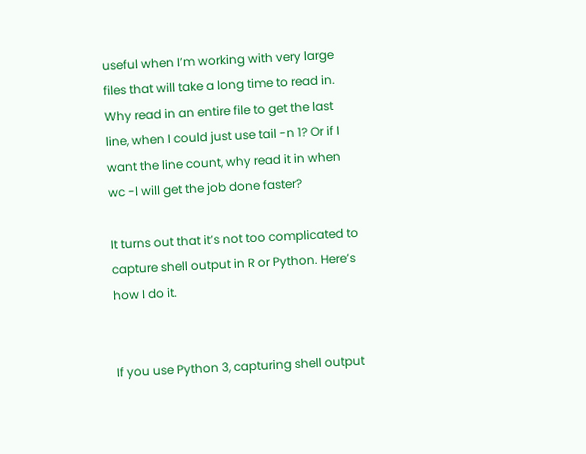useful when I’m working with very large files that will take a long time to read in. Why read in an entire file to get the last line, when I could just use tail -n 1? Or if I want the line count, why read it in when wc -l will get the job done faster?

It turns out that it’s not too complicated to capture shell output in R or Python. Here’s how I do it.


If you use Python 3, capturing shell output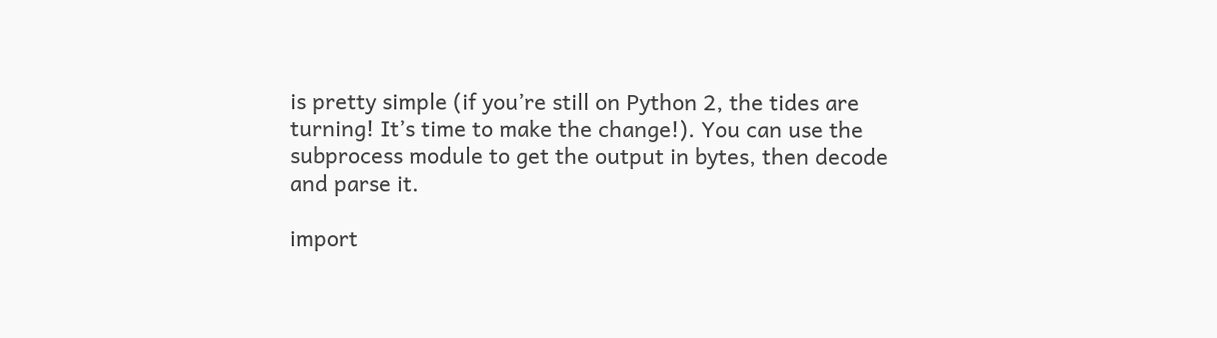is pretty simple (if you’re still on Python 2, the tides are turning! It’s time to make the change!). You can use the subprocess module to get the output in bytes, then decode and parse it.

import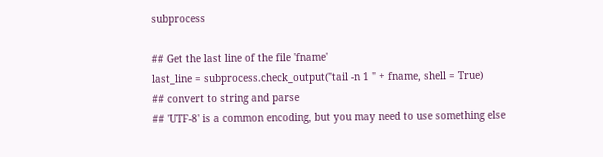subprocess

## Get the last line of the file 'fname'
last_line = subprocess.check_output("tail -n 1 " + fname, shell = True)
## convert to string and parse
## 'UTF-8' is a common encoding, but you may need to use something else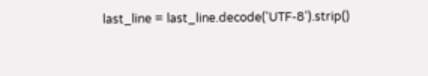last_line = last_line.decode('UTF-8').strip()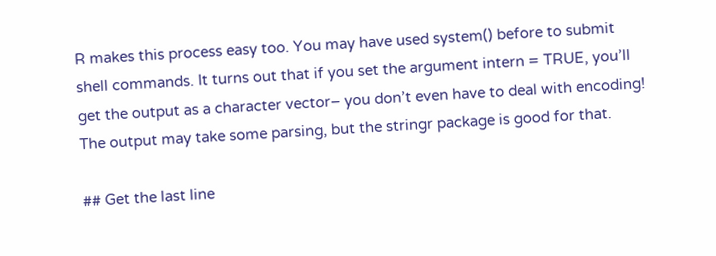R makes this process easy too. You may have used system() before to submit shell commands. It turns out that if you set the argument intern = TRUE, you’ll get the output as a character vector– you don’t even have to deal with encoding! The output may take some parsing, but the stringr package is good for that.

## Get the last line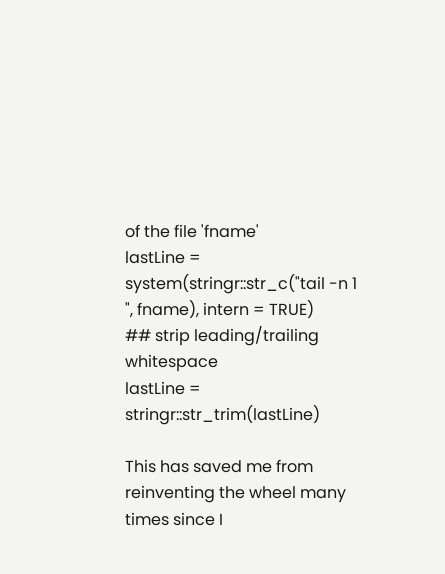of the file 'fname'
lastLine = system(stringr::str_c("tail -n 1 ", fname), intern = TRUE)
## strip leading/trailing whitespace
lastLine = stringr::str_trim(lastLine)

This has saved me from reinventing the wheel many times since I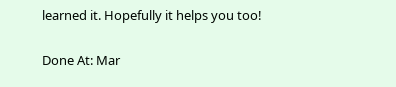learned it. Hopefully it helps you too!

Done At: Mar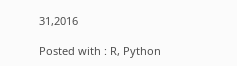31,2016

Posted with : R, Python